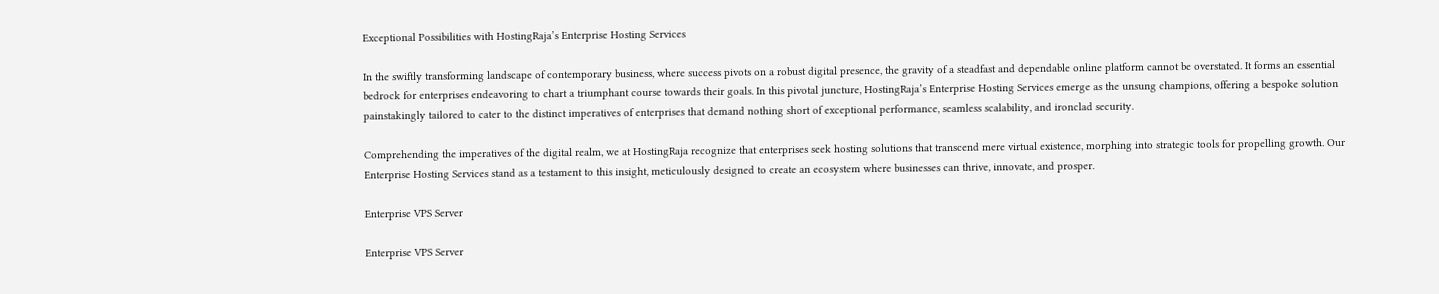Exceptional Possibilities with HostingRaja’s Enterprise Hosting Services

In the swiftly transforming landscape of contemporary business, where success pivots on a robust digital presence, the gravity of a steadfast and dependable online platform cannot be overstated. It forms an essential bedrock for enterprises endeavoring to chart a triumphant course towards their goals. In this pivotal juncture, HostingRaja’s Enterprise Hosting Services emerge as the unsung champions, offering a bespoke solution painstakingly tailored to cater to the distinct imperatives of enterprises that demand nothing short of exceptional performance, seamless scalability, and ironclad security.

Comprehending the imperatives of the digital realm, we at HostingRaja recognize that enterprises seek hosting solutions that transcend mere virtual existence, morphing into strategic tools for propelling growth. Our Enterprise Hosting Services stand as a testament to this insight, meticulously designed to create an ecosystem where businesses can thrive, innovate, and prosper.

Enterprise VPS Server

Enterprise VPS Server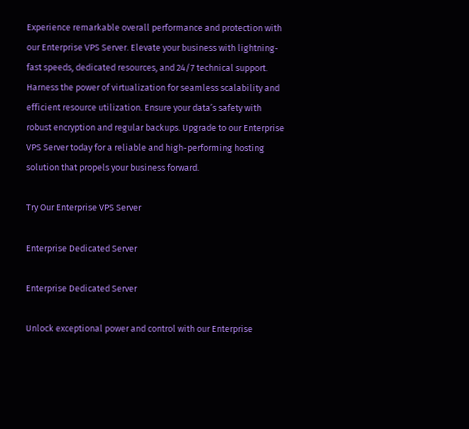Experience remarkable overall performance and protection with our Enterprise VPS Server. Elevate your business with lightning-fast speeds, dedicated resources, and 24/7 technical support. Harness the power of virtualization for seamless scalability and efficient resource utilization. Ensure your data’s safety with robust encryption and regular backups. Upgrade to our Enterprise VPS Server today for a reliable and high-performing hosting solution that propels your business forward.

Try Our Enterprise VPS Server

Enterprise Dedicated Server

Enterprise Dedicated Server

Unlock exceptional power and control with our Enterprise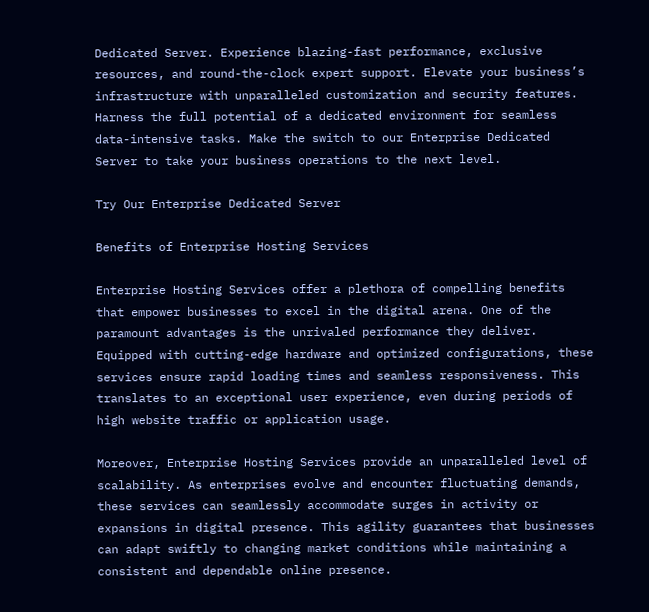Dedicated Server. Experience blazing-fast performance, exclusive resources, and round-the-clock expert support. Elevate your business’s infrastructure with unparalleled customization and security features. Harness the full potential of a dedicated environment for seamless data-intensive tasks. Make the switch to our Enterprise Dedicated Server to take your business operations to the next level.

Try Our Enterprise Dedicated Server

Benefits of Enterprise Hosting Services

Enterprise Hosting Services offer a plethora of compelling benefits that empower businesses to excel in the digital arena. One of the paramount advantages is the unrivaled performance they deliver. Equipped with cutting-edge hardware and optimized configurations, these services ensure rapid loading times and seamless responsiveness. This translates to an exceptional user experience, even during periods of high website traffic or application usage.

Moreover, Enterprise Hosting Services provide an unparalleled level of scalability. As enterprises evolve and encounter fluctuating demands, these services can seamlessly accommodate surges in activity or expansions in digital presence. This agility guarantees that businesses can adapt swiftly to changing market conditions while maintaining a consistent and dependable online presence.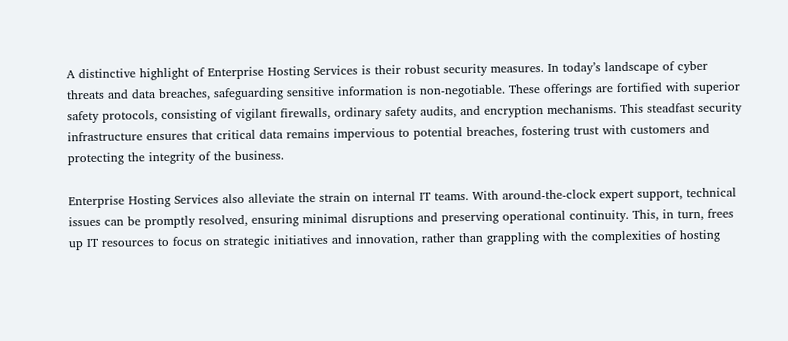A distinctive highlight of Enterprise Hosting Services is their robust security measures. In today’s landscape of cyber threats and data breaches, safeguarding sensitive information is non-negotiable. These offerings are fortified with superior safety protocols, consisting of vigilant firewalls, ordinary safety audits, and encryption mechanisms. This steadfast security infrastructure ensures that critical data remains impervious to potential breaches, fostering trust with customers and protecting the integrity of the business.

Enterprise Hosting Services also alleviate the strain on internal IT teams. With around-the-clock expert support, technical issues can be promptly resolved, ensuring minimal disruptions and preserving operational continuity. This, in turn, frees up IT resources to focus on strategic initiatives and innovation, rather than grappling with the complexities of hosting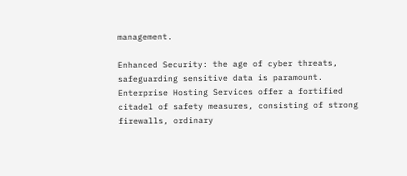management.

Enhanced Security: the age of cyber threats, safeguarding sensitive data is paramount. Enterprise Hosting Services offer a fortified citadel of safety measures, consisting of strong firewalls, ordinary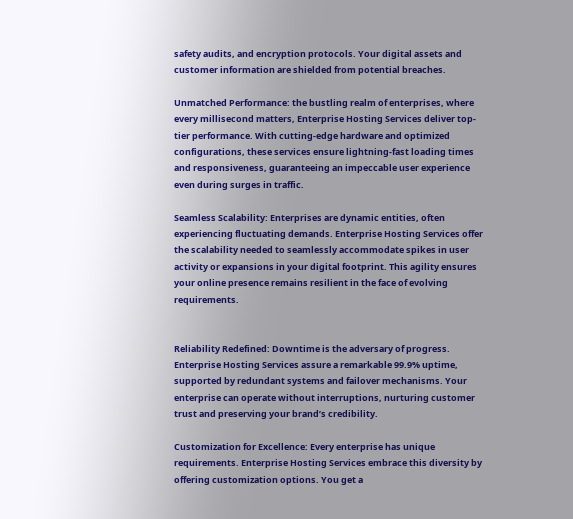safety audits, and encryption protocols. Your digital assets and customer information are shielded from potential breaches.

Unmatched Performance: the bustling realm of enterprises, where every millisecond matters, Enterprise Hosting Services deliver top-tier performance. With cutting-edge hardware and optimized configurations, these services ensure lightning-fast loading times and responsiveness, guaranteeing an impeccable user experience even during surges in traffic.

Seamless Scalability: Enterprises are dynamic entities, often experiencing fluctuating demands. Enterprise Hosting Services offer the scalability needed to seamlessly accommodate spikes in user activity or expansions in your digital footprint. This agility ensures your online presence remains resilient in the face of evolving requirements.


Reliability Redefined: Downtime is the adversary of progress. Enterprise Hosting Services assure a remarkable 99.9% uptime, supported by redundant systems and failover mechanisms. Your enterprise can operate without interruptions, nurturing customer trust and preserving your brand’s credibility.

Customization for Excellence: Every enterprise has unique requirements. Enterprise Hosting Services embrace this diversity by offering customization options. You get a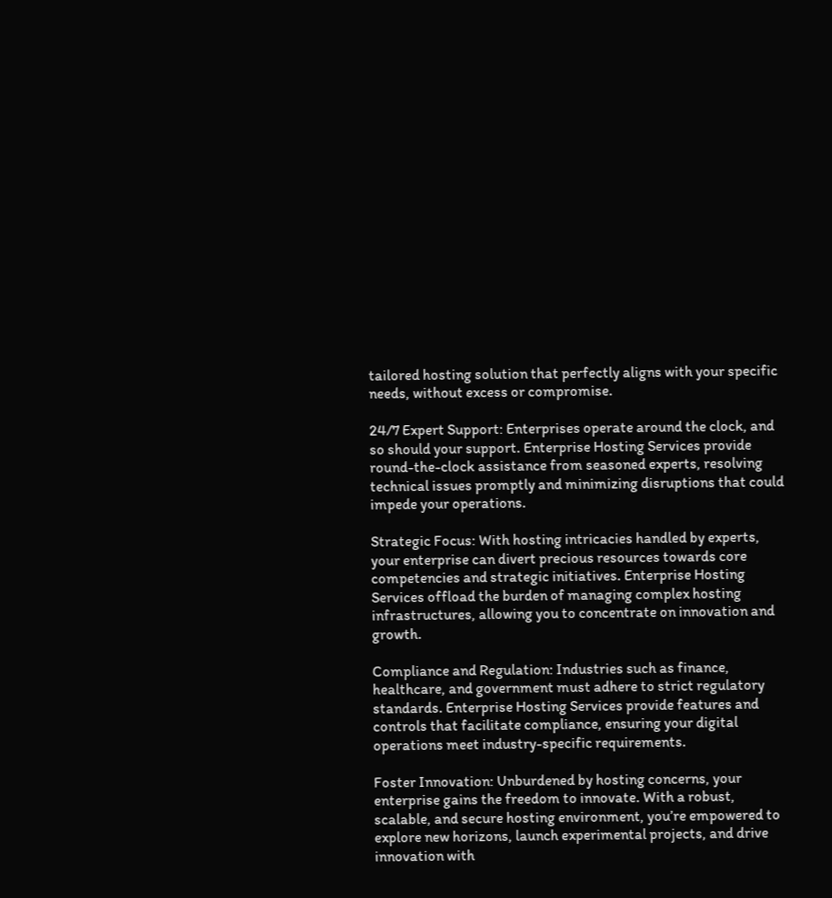tailored hosting solution that perfectly aligns with your specific needs, without excess or compromise.

24/7 Expert Support: Enterprises operate around the clock, and so should your support. Enterprise Hosting Services provide round-the-clock assistance from seasoned experts, resolving technical issues promptly and minimizing disruptions that could impede your operations.

Strategic Focus: With hosting intricacies handled by experts, your enterprise can divert precious resources towards core competencies and strategic initiatives. Enterprise Hosting Services offload the burden of managing complex hosting infrastructures, allowing you to concentrate on innovation and growth.

Compliance and Regulation: Industries such as finance, healthcare, and government must adhere to strict regulatory standards. Enterprise Hosting Services provide features and controls that facilitate compliance, ensuring your digital operations meet industry-specific requirements.

Foster Innovation: Unburdened by hosting concerns, your enterprise gains the freedom to innovate. With a robust, scalable, and secure hosting environment, you’re empowered to explore new horizons, launch experimental projects, and drive innovation with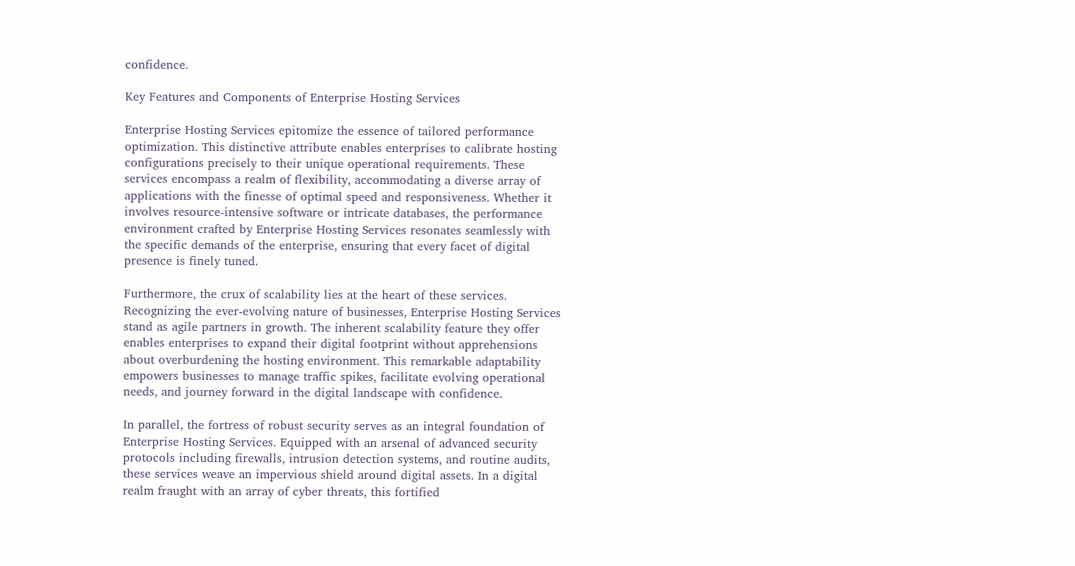confidence.

Key Features and Components of Enterprise Hosting Services

Enterprise Hosting Services epitomize the essence of tailored performance optimization. This distinctive attribute enables enterprises to calibrate hosting configurations precisely to their unique operational requirements. These services encompass a realm of flexibility, accommodating a diverse array of applications with the finesse of optimal speed and responsiveness. Whether it involves resource-intensive software or intricate databases, the performance environment crafted by Enterprise Hosting Services resonates seamlessly with the specific demands of the enterprise, ensuring that every facet of digital presence is finely tuned.

Furthermore, the crux of scalability lies at the heart of these services. Recognizing the ever-evolving nature of businesses, Enterprise Hosting Services stand as agile partners in growth. The inherent scalability feature they offer enables enterprises to expand their digital footprint without apprehensions about overburdening the hosting environment. This remarkable adaptability empowers businesses to manage traffic spikes, facilitate evolving operational needs, and journey forward in the digital landscape with confidence.

In parallel, the fortress of robust security serves as an integral foundation of Enterprise Hosting Services. Equipped with an arsenal of advanced security protocols including firewalls, intrusion detection systems, and routine audits, these services weave an impervious shield around digital assets. In a digital realm fraught with an array of cyber threats, this fortified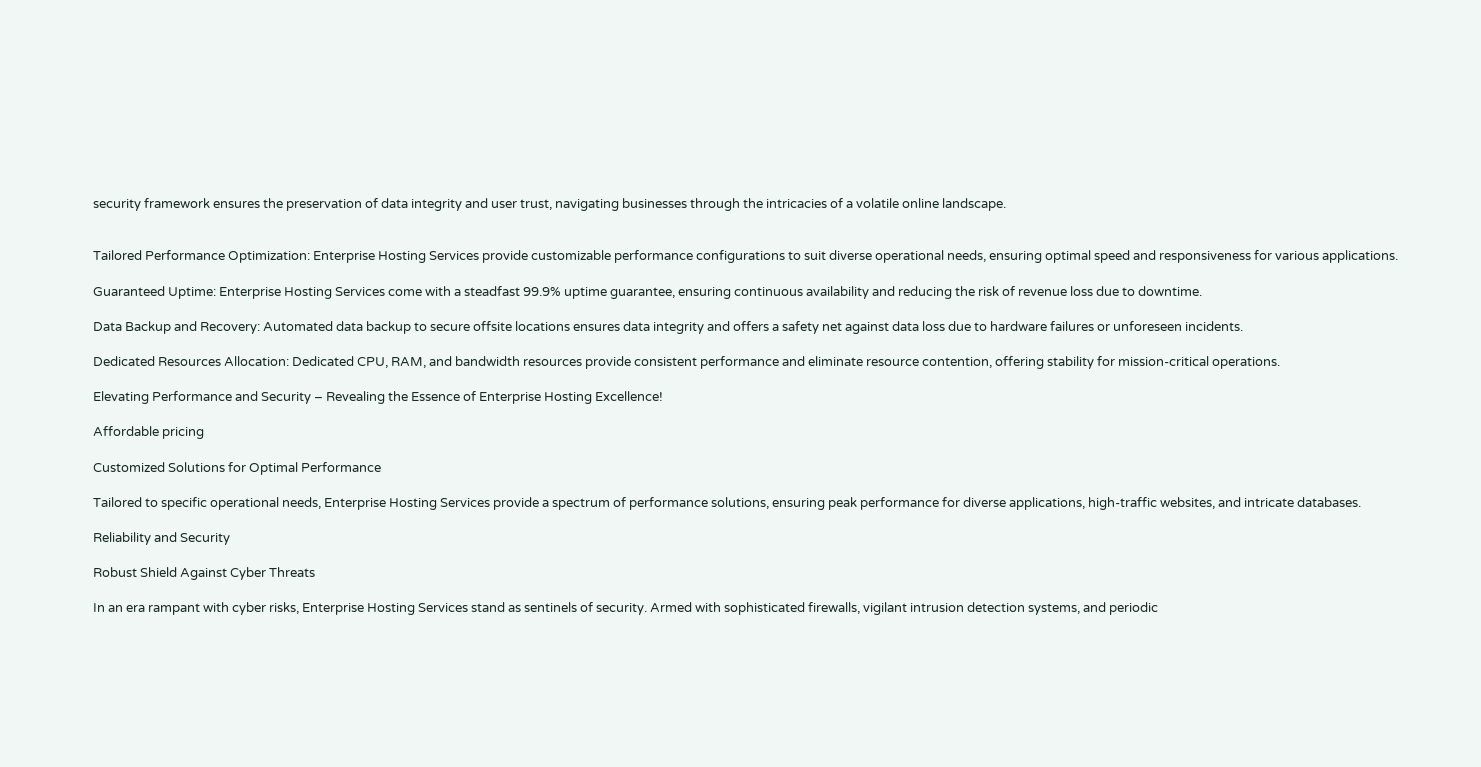security framework ensures the preservation of data integrity and user trust, navigating businesses through the intricacies of a volatile online landscape.


Tailored Performance Optimization: Enterprise Hosting Services provide customizable performance configurations to suit diverse operational needs, ensuring optimal speed and responsiveness for various applications.

Guaranteed Uptime: Enterprise Hosting Services come with a steadfast 99.9% uptime guarantee, ensuring continuous availability and reducing the risk of revenue loss due to downtime.

Data Backup and Recovery: Automated data backup to secure offsite locations ensures data integrity and offers a safety net against data loss due to hardware failures or unforeseen incidents.

Dedicated Resources Allocation: Dedicated CPU, RAM, and bandwidth resources provide consistent performance and eliminate resource contention, offering stability for mission-critical operations.

Elevating Performance and Security – Revealing the Essence of Enterprise Hosting Excellence!

Affordable pricing

Customized Solutions for Optimal Performance

Tailored to specific operational needs, Enterprise Hosting Services provide a spectrum of performance solutions, ensuring peak performance for diverse applications, high-traffic websites, and intricate databases.

Reliability and Security

Robust Shield Against Cyber Threats

In an era rampant with cyber risks, Enterprise Hosting Services stand as sentinels of security. Armed with sophisticated firewalls, vigilant intrusion detection systems, and periodic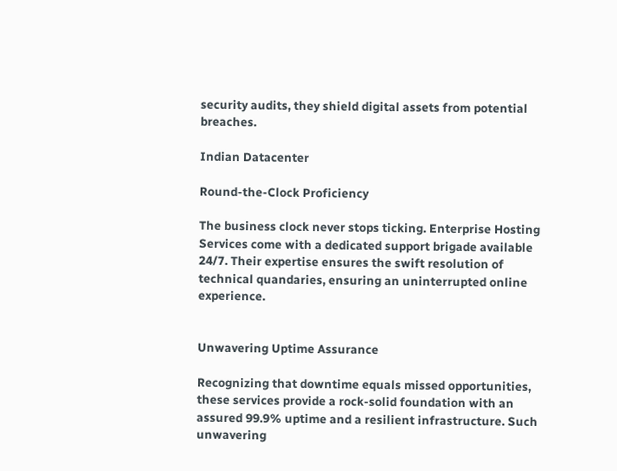security audits, they shield digital assets from potential breaches.

Indian Datacenter

Round-the-Clock Proficiency

The business clock never stops ticking. Enterprise Hosting Services come with a dedicated support brigade available 24/7. Their expertise ensures the swift resolution of technical quandaries, ensuring an uninterrupted online experience.


Unwavering Uptime Assurance

Recognizing that downtime equals missed opportunities, these services provide a rock-solid foundation with an assured 99.9% uptime and a resilient infrastructure. Such unwavering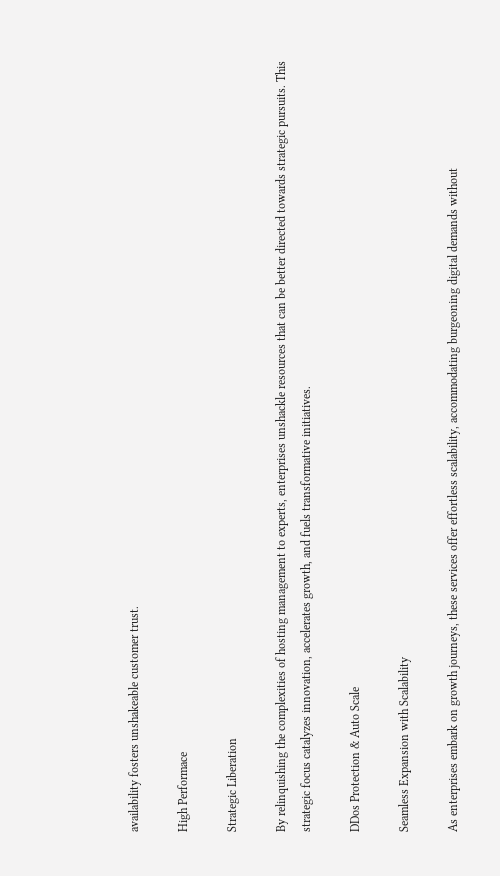availability fosters unshakeable customer trust.

High Performace

Strategic Liberation

By relinquishing the complexities of hosting management to experts, enterprises unshackle resources that can be better directed towards strategic pursuits. This strategic focus catalyzes innovation, accelerates growth, and fuels transformative initiatives.

DDos Protection & Auto Scale

Seamless Expansion with Scalability

As enterprises embark on growth journeys, these services offer effortless scalability, accommodating burgeoning digital demands without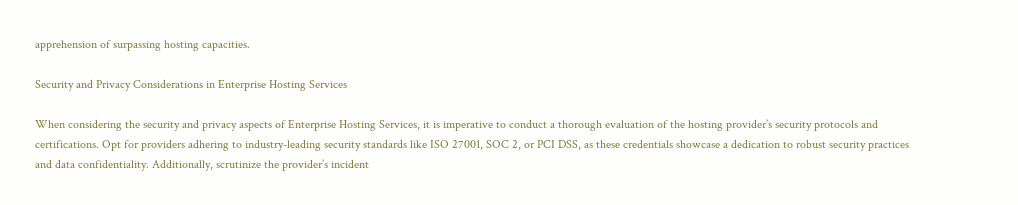apprehension of surpassing hosting capacities.

Security and Privacy Considerations in Enterprise Hosting Services

When considering the security and privacy aspects of Enterprise Hosting Services, it is imperative to conduct a thorough evaluation of the hosting provider’s security protocols and certifications. Opt for providers adhering to industry-leading security standards like ISO 27001, SOC 2, or PCI DSS, as these credentials showcase a dedication to robust security practices and data confidentiality. Additionally, scrutinize the provider’s incident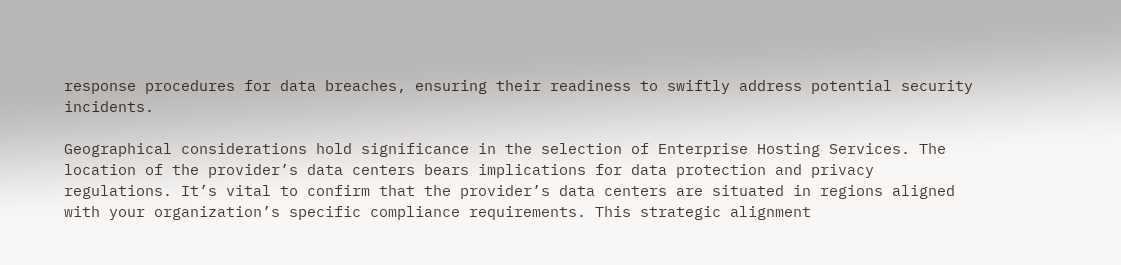response procedures for data breaches, ensuring their readiness to swiftly address potential security incidents.

Geographical considerations hold significance in the selection of Enterprise Hosting Services. The location of the provider’s data centers bears implications for data protection and privacy regulations. It’s vital to confirm that the provider’s data centers are situated in regions aligned with your organization’s specific compliance requirements. This strategic alignment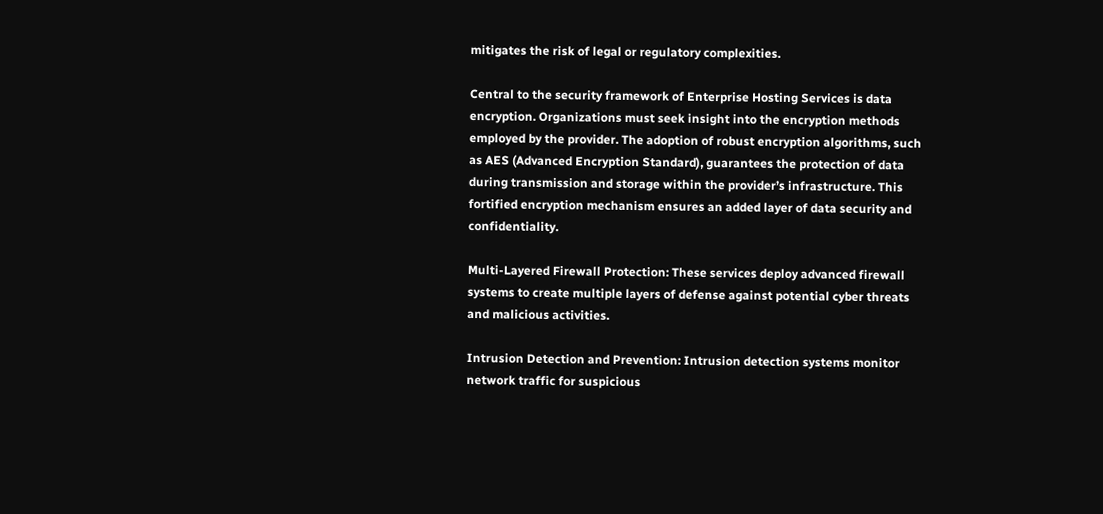mitigates the risk of legal or regulatory complexities.

Central to the security framework of Enterprise Hosting Services is data encryption. Organizations must seek insight into the encryption methods employed by the provider. The adoption of robust encryption algorithms, such as AES (Advanced Encryption Standard), guarantees the protection of data during transmission and storage within the provider’s infrastructure. This fortified encryption mechanism ensures an added layer of data security and confidentiality.

Multi-Layered Firewall Protection: These services deploy advanced firewall systems to create multiple layers of defense against potential cyber threats and malicious activities.

Intrusion Detection and Prevention: Intrusion detection systems monitor network traffic for suspicious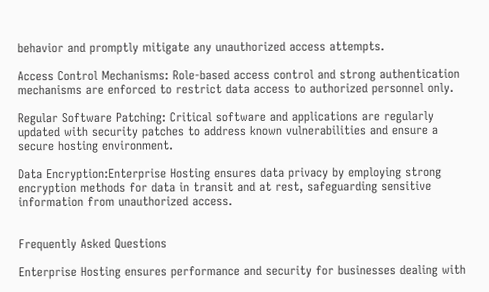behavior and promptly mitigate any unauthorized access attempts.

Access Control Mechanisms: Role-based access control and strong authentication mechanisms are enforced to restrict data access to authorized personnel only.

Regular Software Patching: Critical software and applications are regularly updated with security patches to address known vulnerabilities and ensure a secure hosting environment.

Data Encryption:Enterprise Hosting ensures data privacy by employing strong encryption methods for data in transit and at rest, safeguarding sensitive information from unauthorized access.


Frequently Asked Questions

Enterprise Hosting ensures performance and security for businesses dealing with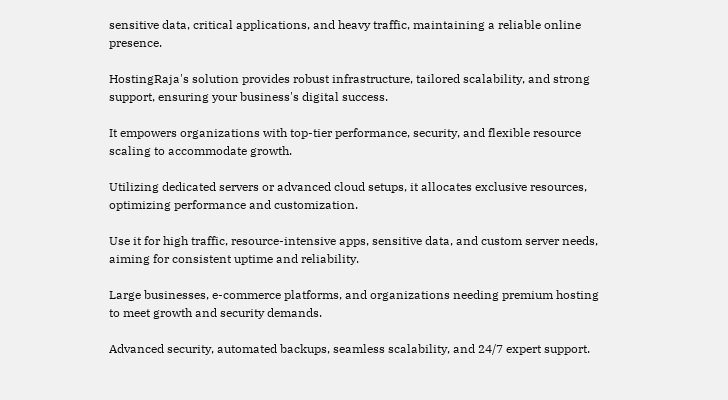sensitive data, critical applications, and heavy traffic, maintaining a reliable online presence.

HostingRaja's solution provides robust infrastructure, tailored scalability, and strong support, ensuring your business's digital success.

It empowers organizations with top-tier performance, security, and flexible resource scaling to accommodate growth.

Utilizing dedicated servers or advanced cloud setups, it allocates exclusive resources, optimizing performance and customization.

Use it for high traffic, resource-intensive apps, sensitive data, and custom server needs, aiming for consistent uptime and reliability.

Large businesses, e-commerce platforms, and organizations needing premium hosting to meet growth and security demands.

Advanced security, automated backups, seamless scalability, and 24/7 expert support.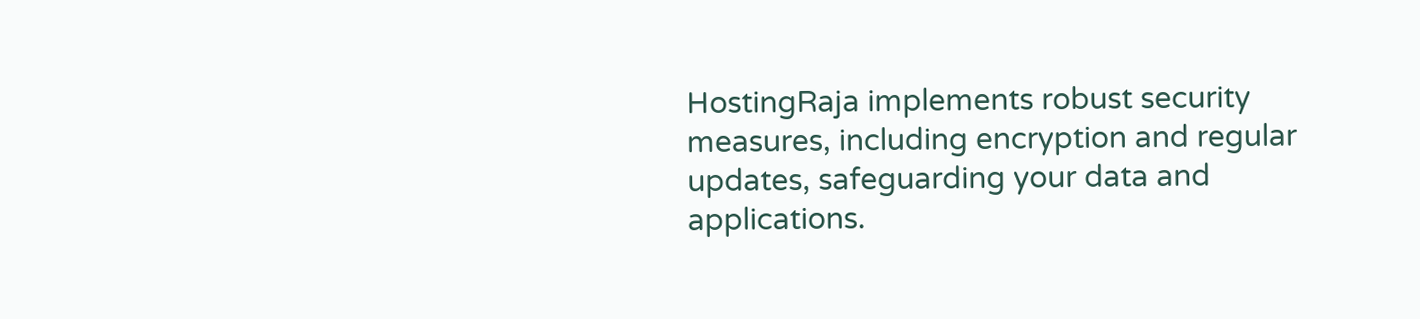HostingRaja implements robust security measures, including encryption and regular updates, safeguarding your data and applications.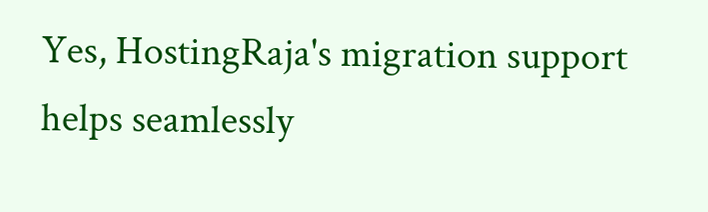Yes, HostingRaja's migration support helps seamlessly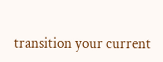transition your current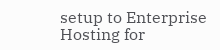setup to Enterprise Hosting for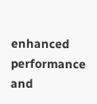enhanced performance and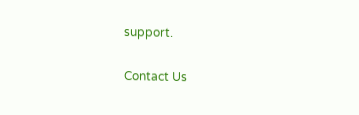support.

Contact Us